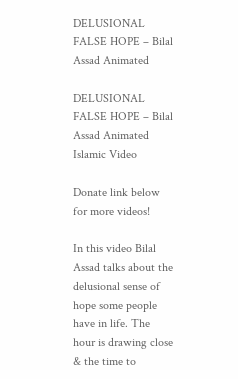DELUSIONAL FALSE HOPE – Bilal Assad Animated

DELUSIONAL FALSE HOPE – Bilal Assad Animated Islamic Video

Donate link below for more videos!

In this video Bilal Assad talks about the delusional sense of hope some people have in life. The hour is drawing close & the time to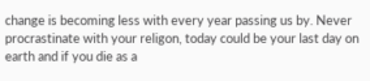change is becoming less with every year passing us by. Never procrastinate with your religon, today could be your last day on earth and if you die as a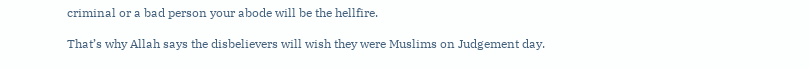criminal or a bad person your abode will be the hellfire.

That’s why Allah says the disbelievers will wish they were Muslims on Judgement day.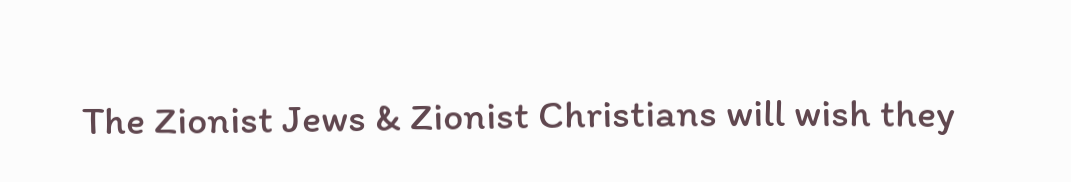The Zionist Jews & Zionist Christians will wish they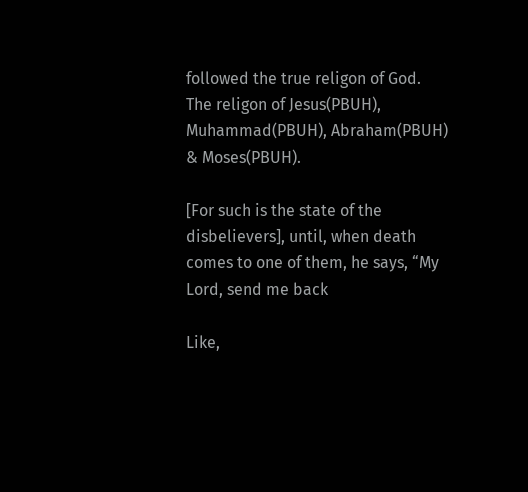followed the true religon of God.
The religon of Jesus(PBUH), Muhammad(PBUH), Abraham(PBUH) & Moses(PBUH).

[For such is the state of the disbelievers], until, when death comes to one of them, he says, “My Lord, send me back

Like,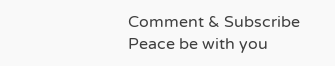Comment & Subscribe
Peace be with you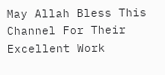May Allah Bless This Channel For Their Excellent Work